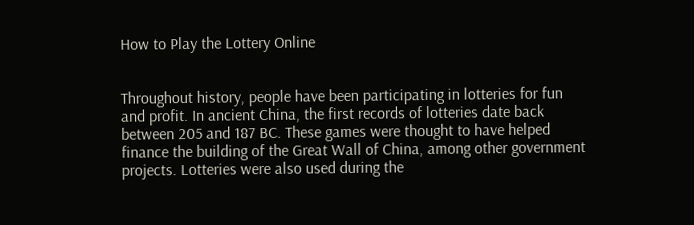How to Play the Lottery Online


Throughout history, people have been participating in lotteries for fun and profit. In ancient China, the first records of lotteries date back between 205 and 187 BC. These games were thought to have helped finance the building of the Great Wall of China, among other government projects. Lotteries were also used during the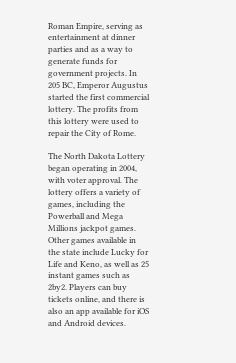Roman Empire, serving as entertainment at dinner parties and as a way to generate funds for government projects. In 205 BC, Emperor Augustus started the first commercial lottery. The profits from this lottery were used to repair the City of Rome.

The North Dakota Lottery began operating in 2004, with voter approval. The lottery offers a variety of games, including the Powerball and Mega Millions jackpot games. Other games available in the state include Lucky for Life and Keno, as well as 25 instant games such as 2by2. Players can buy tickets online, and there is also an app available for iOS and Android devices.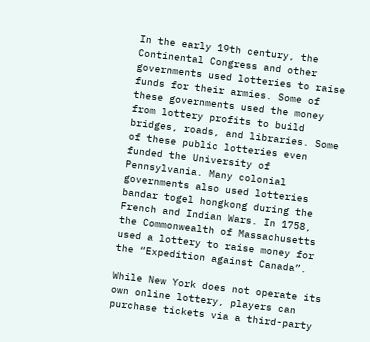In the early 19th century, the Continental Congress and other governments used lotteries to raise funds for their armies. Some of these governments used the money from lottery profits to build bridges, roads, and libraries. Some of these public lotteries even funded the University of Pennsylvania. Many colonial governments also used lotteries bandar togel hongkong during the French and Indian Wars. In 1758, the Commonwealth of Massachusetts used a lottery to raise money for the “Expedition against Canada”.

While New York does not operate its own online lottery, players can purchase tickets via a third-party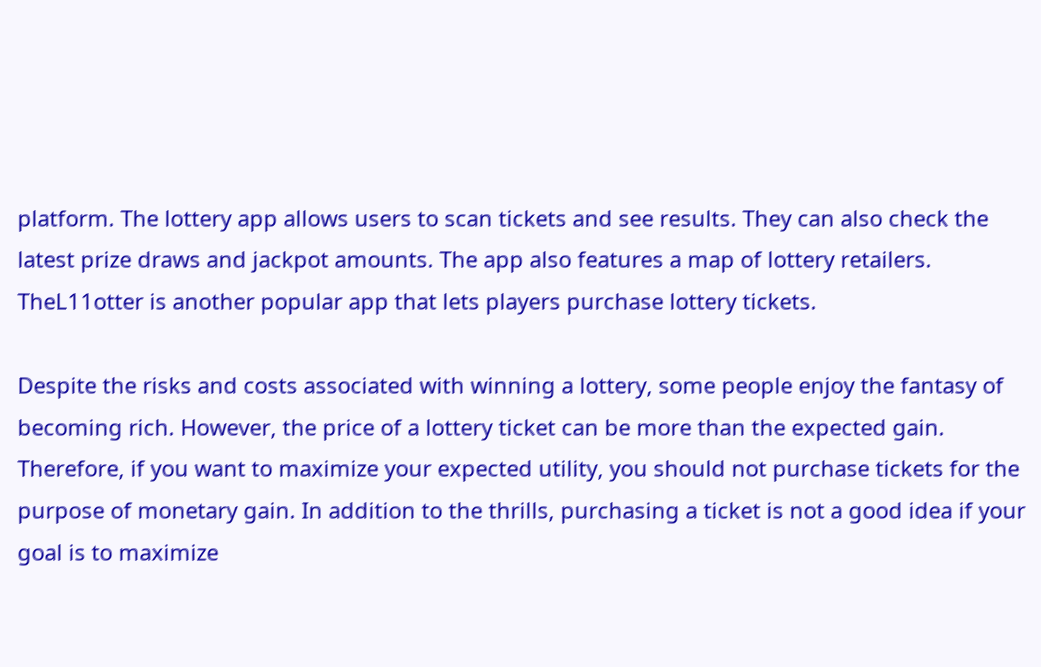platform. The lottery app allows users to scan tickets and see results. They can also check the latest prize draws and jackpot amounts. The app also features a map of lottery retailers. TheL11otter is another popular app that lets players purchase lottery tickets.

Despite the risks and costs associated with winning a lottery, some people enjoy the fantasy of becoming rich. However, the price of a lottery ticket can be more than the expected gain. Therefore, if you want to maximize your expected utility, you should not purchase tickets for the purpose of monetary gain. In addition to the thrills, purchasing a ticket is not a good idea if your goal is to maximize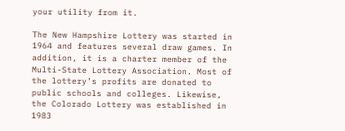your utility from it.

The New Hampshire Lottery was started in 1964 and features several draw games. In addition, it is a charter member of the Multi-State Lottery Association. Most of the lottery’s profits are donated to public schools and colleges. Likewise, the Colorado Lottery was established in 1983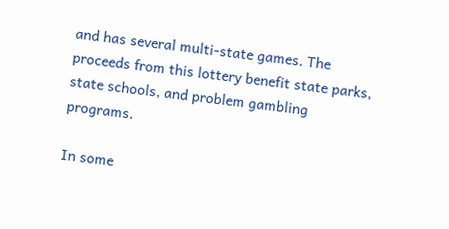and has several multi-state games. The proceeds from this lottery benefit state parks, state schools, and problem gambling programs.

In some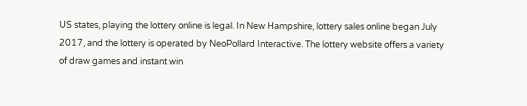US states, playing the lottery online is legal. In New Hampshire, lottery sales online began July 2017, and the lottery is operated by NeoPollard Interactive. The lottery website offers a variety of draw games and instant win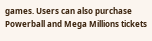games. Users can also purchase Powerball and Mega Millions tickets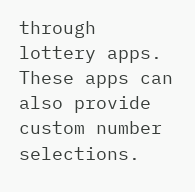through lottery apps. These apps can also provide custom number selections.